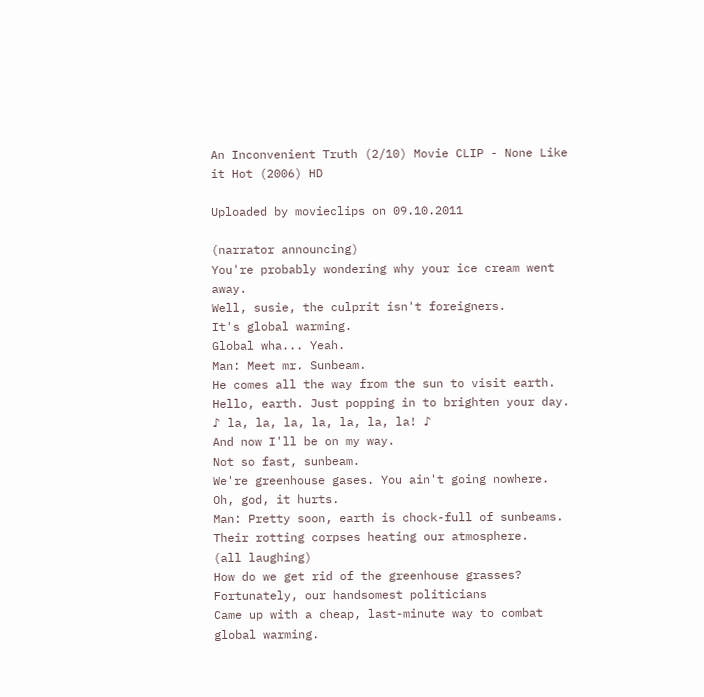An Inconvenient Truth (2/10) Movie CLIP - None Like it Hot (2006) HD

Uploaded by movieclips on 09.10.2011

(narrator announcing)
You're probably wondering why your ice cream went away.
Well, susie, the culprit isn't foreigners.
It's global warming.
Global wha... Yeah.
Man: Meet mr. Sunbeam.
He comes all the way from the sun to visit earth.
Hello, earth. Just popping in to brighten your day.
♪ la, la, la, la, la, la, la! ♪
And now I'll be on my way.
Not so fast, sunbeam.
We're greenhouse gases. You ain't going nowhere.
Oh, god, it hurts.
Man: Pretty soon, earth is chock-full of sunbeams.
Their rotting corpses heating our atmosphere.
(all laughing)
How do we get rid of the greenhouse grasses?
Fortunately, our handsomest politicians
Came up with a cheap, last-minute way to combat global warming.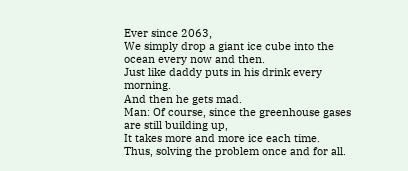Ever since 2063,
We simply drop a giant ice cube into the ocean every now and then.
Just like daddy puts in his drink every morning.
And then he gets mad.
Man: Of course, since the greenhouse gases are still building up,
It takes more and more ice each time.
Thus, solving the problem once and for all.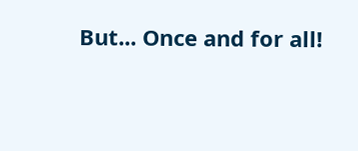But... Once and for all!